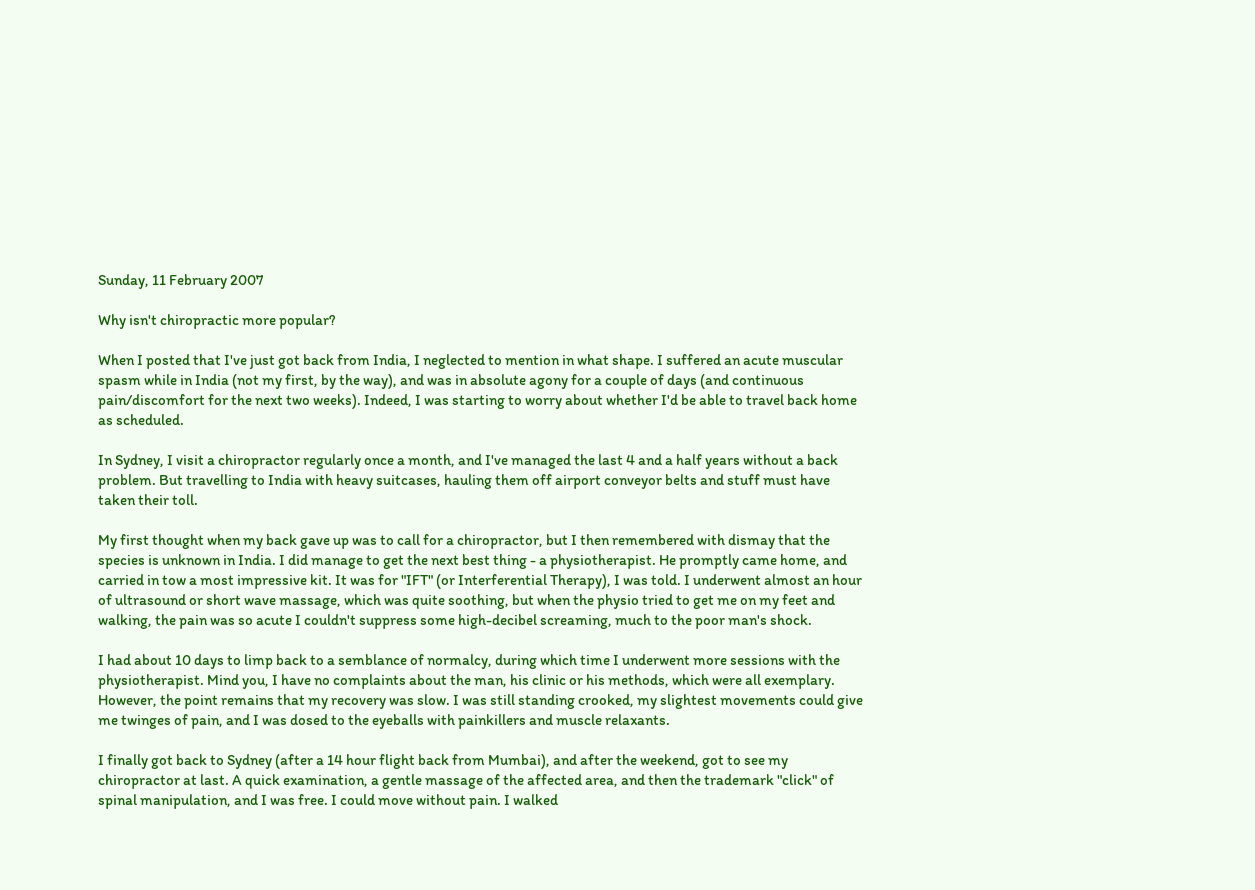Sunday, 11 February 2007

Why isn't chiropractic more popular?

When I posted that I've just got back from India, I neglected to mention in what shape. I suffered an acute muscular spasm while in India (not my first, by the way), and was in absolute agony for a couple of days (and continuous pain/discomfort for the next two weeks). Indeed, I was starting to worry about whether I'd be able to travel back home as scheduled.

In Sydney, I visit a chiropractor regularly once a month, and I've managed the last 4 and a half years without a back problem. But travelling to India with heavy suitcases, hauling them off airport conveyor belts and stuff must have taken their toll.

My first thought when my back gave up was to call for a chiropractor, but I then remembered with dismay that the species is unknown in India. I did manage to get the next best thing - a physiotherapist. He promptly came home, and carried in tow a most impressive kit. It was for "IFT" (or Interferential Therapy), I was told. I underwent almost an hour of ultrasound or short wave massage, which was quite soothing, but when the physio tried to get me on my feet and walking, the pain was so acute I couldn't suppress some high-decibel screaming, much to the poor man's shock.

I had about 10 days to limp back to a semblance of normalcy, during which time I underwent more sessions with the physiotherapist. Mind you, I have no complaints about the man, his clinic or his methods, which were all exemplary. However, the point remains that my recovery was slow. I was still standing crooked, my slightest movements could give me twinges of pain, and I was dosed to the eyeballs with painkillers and muscle relaxants.

I finally got back to Sydney (after a 14 hour flight back from Mumbai), and after the weekend, got to see my chiropractor at last. A quick examination, a gentle massage of the affected area, and then the trademark "click" of spinal manipulation, and I was free. I could move without pain. I walked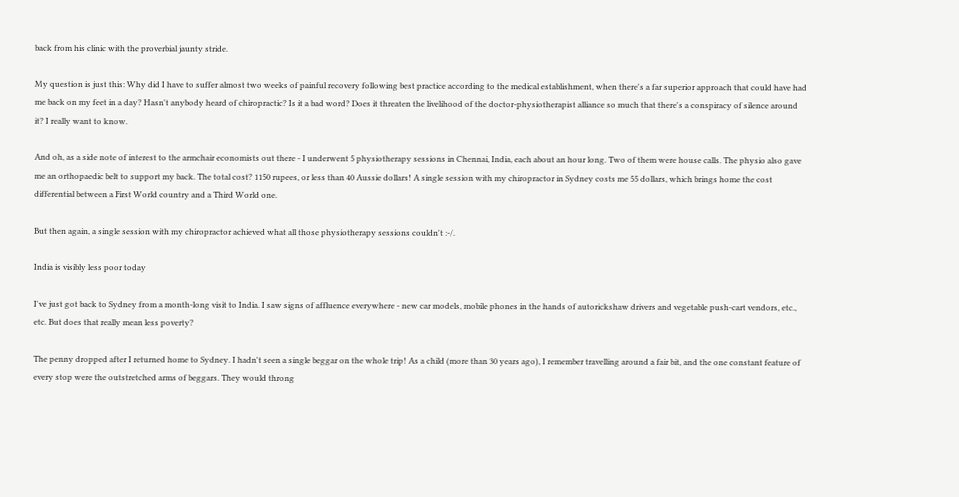back from his clinic with the proverbial jaunty stride.

My question is just this: Why did I have to suffer almost two weeks of painful recovery following best practice according to the medical establishment, when there's a far superior approach that could have had me back on my feet in a day? Hasn't anybody heard of chiropractic? Is it a bad word? Does it threaten the livelihood of the doctor-physiotherapist alliance so much that there's a conspiracy of silence around it? I really want to know.

And oh, as a side note of interest to the armchair economists out there - I underwent 5 physiotherapy sessions in Chennai, India, each about an hour long. Two of them were house calls. The physio also gave me an orthopaedic belt to support my back. The total cost? 1150 rupees, or less than 40 Aussie dollars! A single session with my chiropractor in Sydney costs me 55 dollars, which brings home the cost differential between a First World country and a Third World one.

But then again, a single session with my chiropractor achieved what all those physiotherapy sessions couldn't :-/.

India is visibly less poor today

I've just got back to Sydney from a month-long visit to India. I saw signs of affluence everywhere - new car models, mobile phones in the hands of autorickshaw drivers and vegetable push-cart vendors, etc., etc. But does that really mean less poverty?

The penny dropped after I returned home to Sydney. I hadn't seen a single beggar on the whole trip! As a child (more than 30 years ago), I remember travelling around a fair bit, and the one constant feature of every stop were the outstretched arms of beggars. They would throng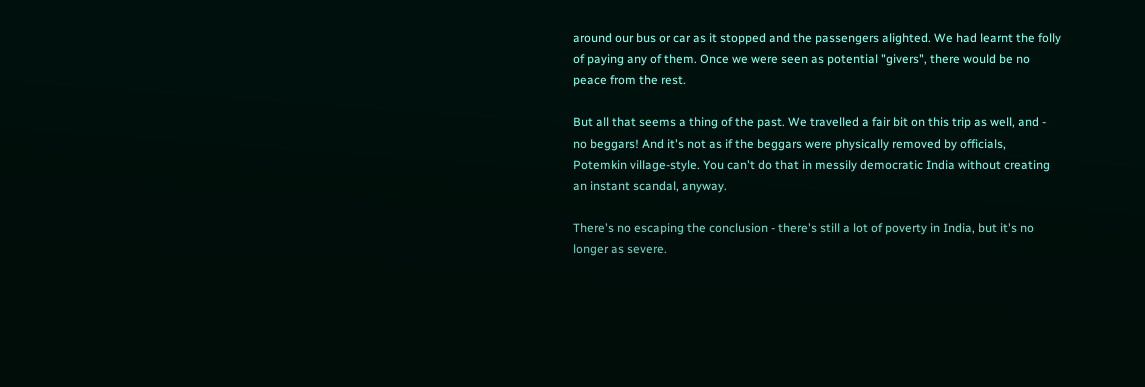around our bus or car as it stopped and the passengers alighted. We had learnt the folly of paying any of them. Once we were seen as potential "givers", there would be no peace from the rest.

But all that seems a thing of the past. We travelled a fair bit on this trip as well, and - no beggars! And it's not as if the beggars were physically removed by officials, Potemkin village-style. You can't do that in messily democratic India without creating an instant scandal, anyway.

There's no escaping the conclusion - there's still a lot of poverty in India, but it's no longer as severe.